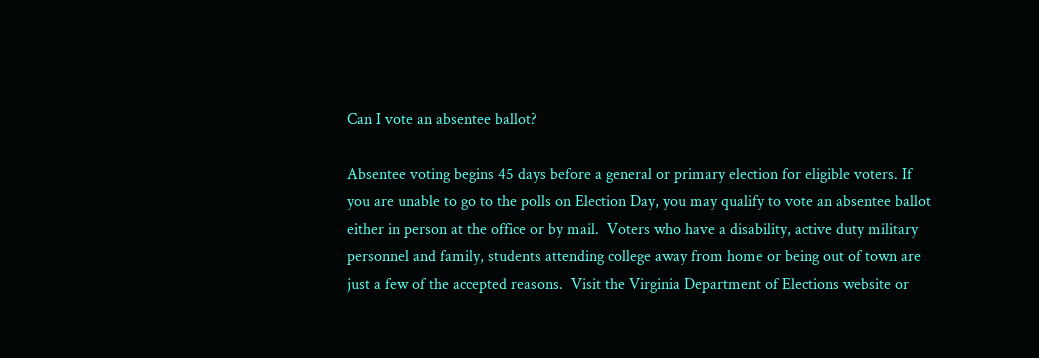Can I vote an absentee ballot?

Absentee voting begins 45 days before a general or primary election for eligible voters. If you are unable to go to the polls on Election Day, you may qualify to vote an absentee ballot either in person at the office or by mail.  Voters who have a disability, active duty military personnel and family, students attending college away from home or being out of town are just a few of the accepted reasons.  Visit the Virginia Department of Elections website or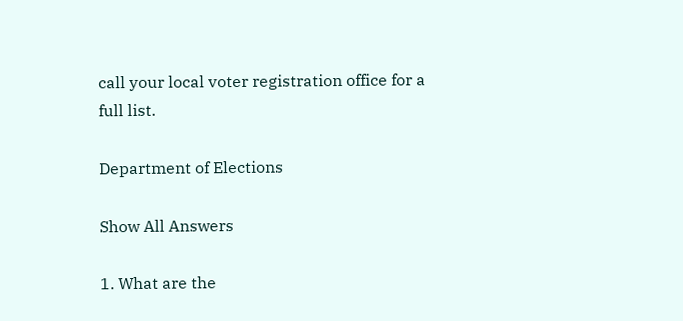call your local voter registration office for a full list.

Department of Elections

Show All Answers

1. What are the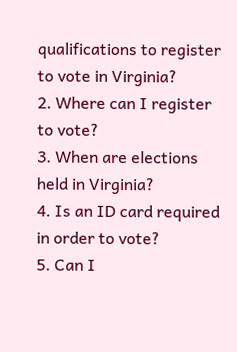qualifications to register to vote in Virginia?
2. Where can I register to vote?
3. When are elections held in Virginia?
4. Is an ID card required in order to vote?
5. Can I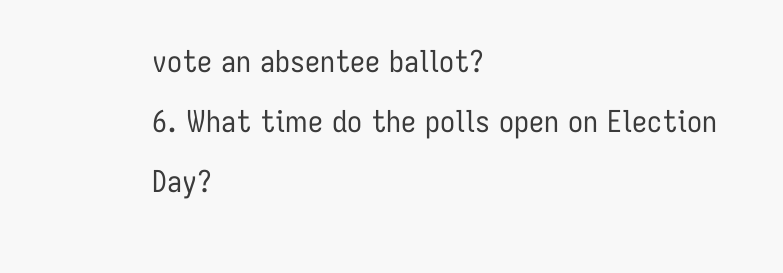vote an absentee ballot?
6. What time do the polls open on Election Day?